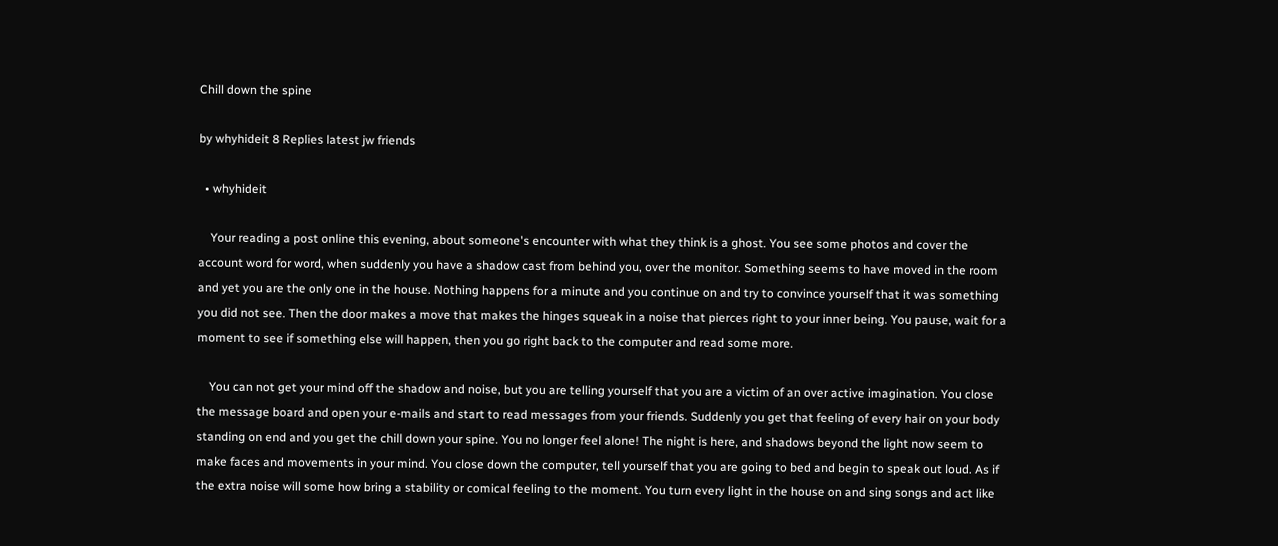Chill down the spine

by whyhideit 8 Replies latest jw friends

  • whyhideit

    Your reading a post online this evening, about someone's encounter with what they think is a ghost. You see some photos and cover the account word for word, when suddenly you have a shadow cast from behind you, over the monitor. Something seems to have moved in the room and yet you are the only one in the house. Nothing happens for a minute and you continue on and try to convince yourself that it was something you did not see. Then the door makes a move that makes the hinges squeak in a noise that pierces right to your inner being. You pause, wait for a moment to see if something else will happen, then you go right back to the computer and read some more.

    You can not get your mind off the shadow and noise, but you are telling yourself that you are a victim of an over active imagination. You close the message board and open your e-mails and start to read messages from your friends. Suddenly you get that feeling of every hair on your body standing on end and you get the chill down your spine. You no longer feel alone! The night is here, and shadows beyond the light now seem to make faces and movements in your mind. You close down the computer, tell yourself that you are going to bed and begin to speak out loud. As if the extra noise will some how bring a stability or comical feeling to the moment. You turn every light in the house on and sing songs and act like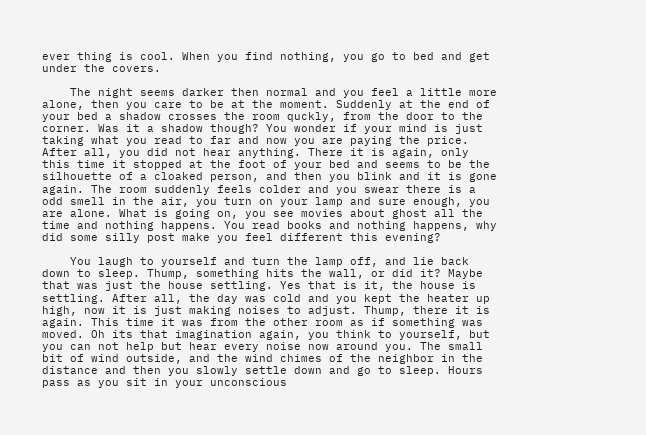ever thing is cool. When you find nothing, you go to bed and get under the covers.

    The night seems darker then normal and you feel a little more alone, then you care to be at the moment. Suddenly at the end of your bed a shadow crosses the room quckly, from the door to the corner. Was it a shadow though? You wonder if your mind is just taking what you read to far and now you are paying the price. After all, you did not hear anything. There it is again, only this time it stopped at the foot of your bed and seems to be the silhouette of a cloaked person, and then you blink and it is gone again. The room suddenly feels colder and you swear there is a odd smell in the air, you turn on your lamp and sure enough, you are alone. What is going on, you see movies about ghost all the time and nothing happens. You read books and nothing happens, why did some silly post make you feel different this evening?

    You laugh to yourself and turn the lamp off, and lie back down to sleep. Thump, something hits the wall, or did it? Maybe that was just the house settling. Yes that is it, the house is settling. After all, the day was cold and you kept the heater up high, now it is just making noises to adjust. Thump, there it is again. This time it was from the other room as if something was moved. Oh its that imagination again, you think to yourself, but you can not help but hear every noise now around you. The small bit of wind outside, and the wind chimes of the neighbor in the distance and then you slowly settle down and go to sleep. Hours pass as you sit in your unconscious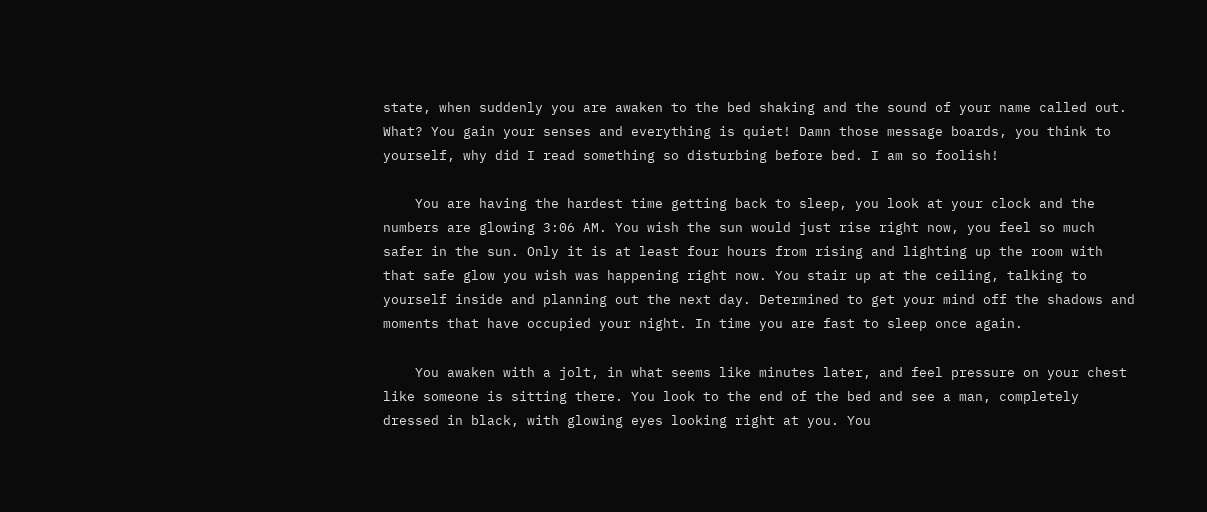state, when suddenly you are awaken to the bed shaking and the sound of your name called out. What? You gain your senses and everything is quiet! Damn those message boards, you think to yourself, why did I read something so disturbing before bed. I am so foolish!

    You are having the hardest time getting back to sleep, you look at your clock and the numbers are glowing 3:06 AM. You wish the sun would just rise right now, you feel so much safer in the sun. Only it is at least four hours from rising and lighting up the room with that safe glow you wish was happening right now. You stair up at the ceiling, talking to yourself inside and planning out the next day. Determined to get your mind off the shadows and moments that have occupied your night. In time you are fast to sleep once again.

    You awaken with a jolt, in what seems like minutes later, and feel pressure on your chest like someone is sitting there. You look to the end of the bed and see a man, completely dressed in black, with glowing eyes looking right at you. You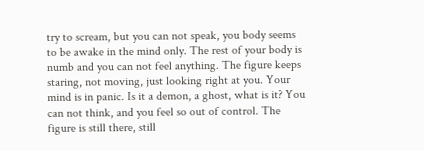try to scream, but you can not speak, you body seems to be awake in the mind only. The rest of your body is numb and you can not feel anything. The figure keeps staring, not moving, just looking right at you. Your mind is in panic. Is it a demon, a ghost, what is it? You can not think, and you feel so out of control. The figure is still there, still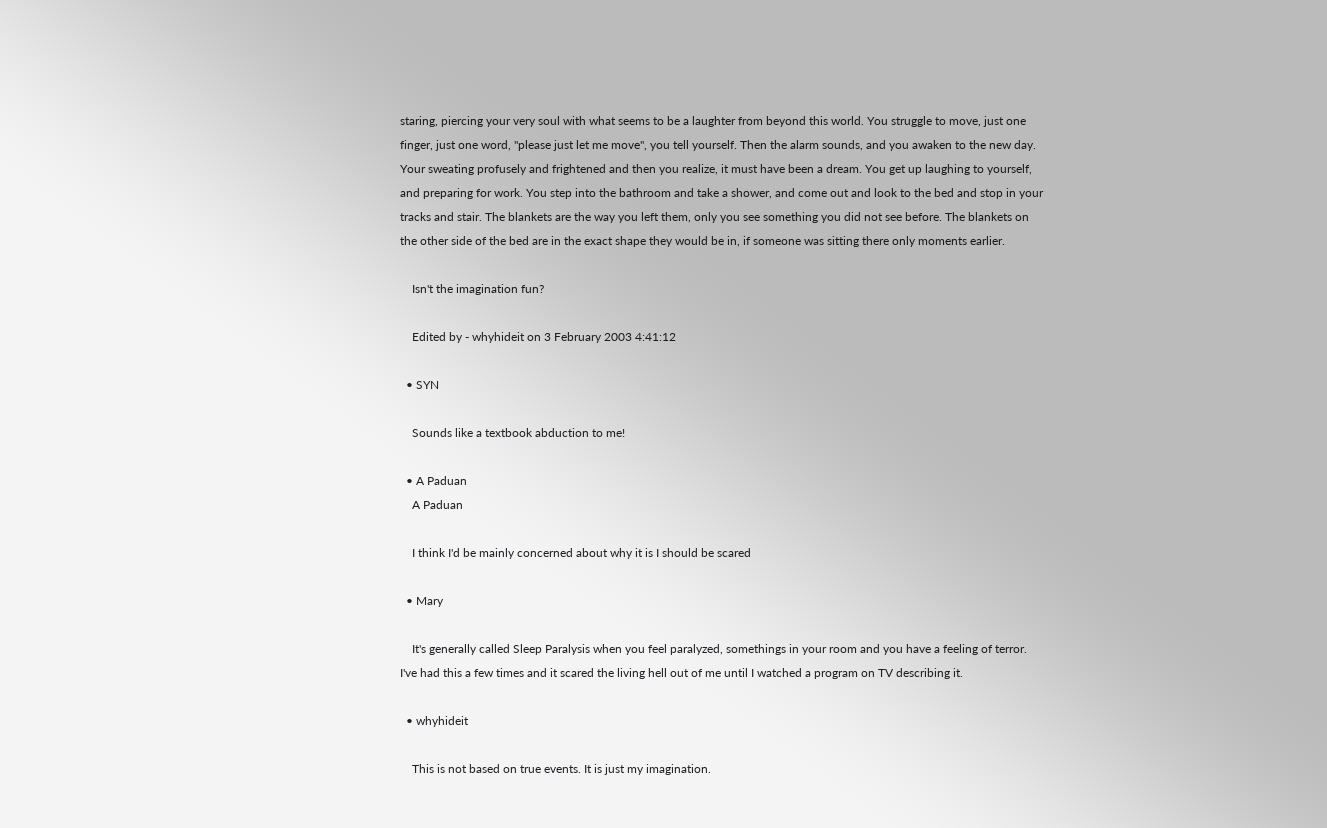staring, piercing your very soul with what seems to be a laughter from beyond this world. You struggle to move, just one finger, just one word, "please just let me move", you tell yourself. Then the alarm sounds, and you awaken to the new day. Your sweating profusely and frightened and then you realize, it must have been a dream. You get up laughing to yourself, and preparing for work. You step into the bathroom and take a shower, and come out and look to the bed and stop in your tracks and stair. The blankets are the way you left them, only you see something you did not see before. The blankets on the other side of the bed are in the exact shape they would be in, if someone was sitting there only moments earlier.

    Isn't the imagination fun?

    Edited by - whyhideit on 3 February 2003 4:41:12

  • SYN

    Sounds like a textbook abduction to me!

  • A Paduan
    A Paduan

    I think I'd be mainly concerned about why it is I should be scared

  • Mary

    It's generally called Sleep Paralysis when you feel paralyzed, somethings in your room and you have a feeling of terror. I've had this a few times and it scared the living hell out of me until I watched a program on TV describing it.

  • whyhideit

    This is not based on true events. It is just my imagination.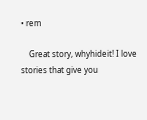• rem

    Great story, whyhideit! I love stories that give you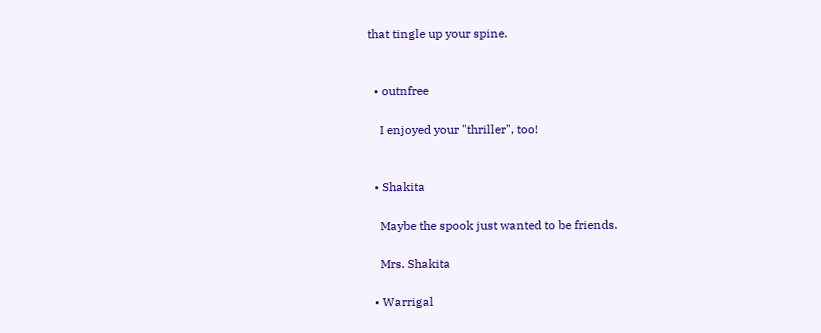that tingle up your spine.


  • outnfree

    I enjoyed your "thriller", too!


  • Shakita

    Maybe the spook just wanted to be friends.

    Mrs. Shakita

  • Warrigal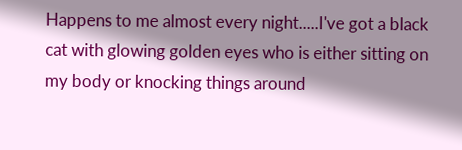Happens to me almost every night.....I've got a black cat with glowing golden eyes who is either sitting on my body or knocking things around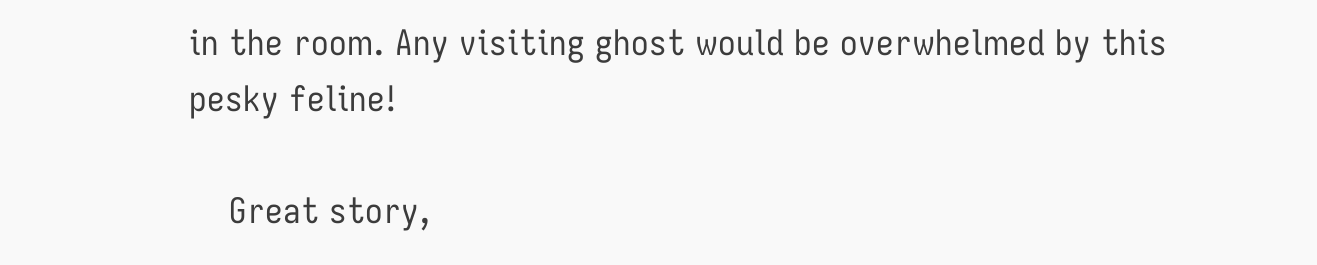in the room. Any visiting ghost would be overwhelmed by this pesky feline!

    Great story,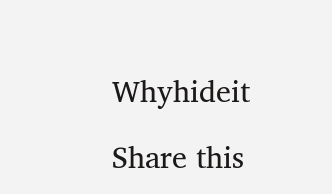Whyhideit

Share this